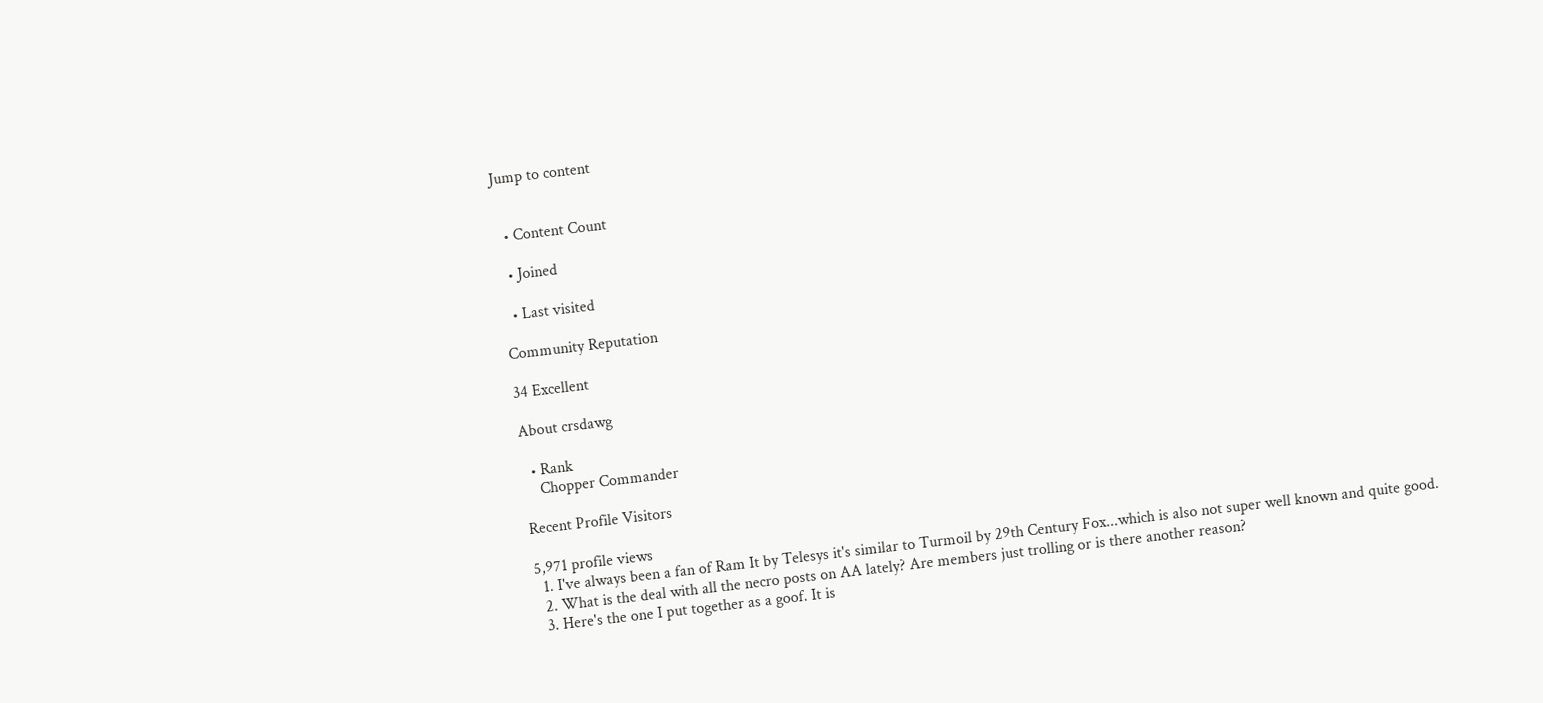Jump to content


  • Content Count

  • Joined

  • Last visited

Community Reputation

34 Excellent

About crsdawg

  • Rank
    Chopper Commander

Recent Profile Visitors

5,971 profile views
  1. I've always been a fan of Ram It by Telesys it's similar to Turmoil by 29th Century Fox...which is also not super well known and quite good.
  2. What is the deal with all the necro posts on AA lately? Are members just trolling or is there another reason?
  3. Here's the one I put together as a goof. It is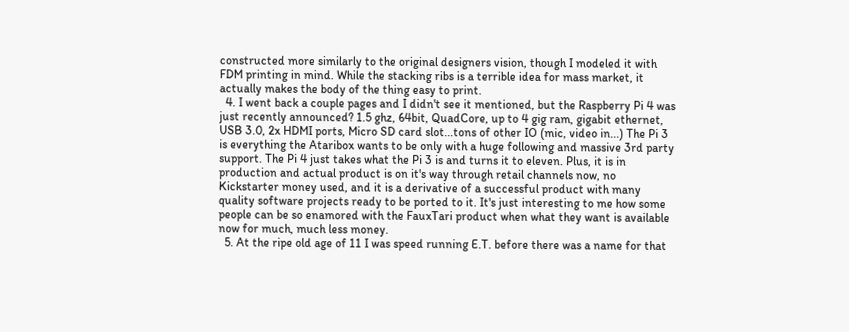constructed more similarly to the original designers vision, though I modeled it with FDM printing in mind. While the stacking ribs is a terrible idea for mass market, it actually makes the body of the thing easy to print.
  4. I went back a couple pages and I didn't see it mentioned, but the Raspberry Pi 4 was just recently announced? 1.5 ghz, 64bit, QuadCore, up to 4 gig ram, gigabit ethernet, USB 3.0, 2x HDMI ports, Micro SD card slot...tons of other IO (mic, video in...) The Pi 3 is everything the Ataribox wants to be only with a huge following and massive 3rd party support. The Pi 4 just takes what the Pi 3 is and turns it to eleven. Plus, it is in production and actual product is on it's way through retail channels now, no Kickstarter money used, and it is a derivative of a successful product with many quality software projects ready to be ported to it. It's just interesting to me how some people can be so enamored with the FauxTari product when what they want is available now for much, much less money.
  5. At the ripe old age of 11 I was speed running E.T. before there was a name for that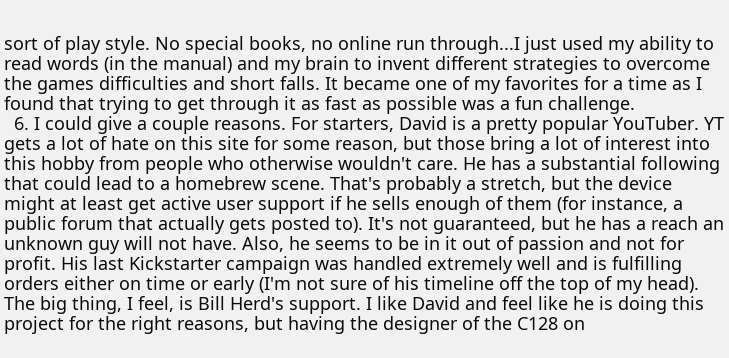sort of play style. No special books, no online run through...I just used my ability to read words (in the manual) and my brain to invent different strategies to overcome the games difficulties and short falls. It became one of my favorites for a time as I found that trying to get through it as fast as possible was a fun challenge.
  6. I could give a couple reasons. For starters, David is a pretty popular YouTuber. YT gets a lot of hate on this site for some reason, but those bring a lot of interest into this hobby from people who otherwise wouldn't care. He has a substantial following that could lead to a homebrew scene. That's probably a stretch, but the device might at least get active user support if he sells enough of them (for instance, a public forum that actually gets posted to). It's not guaranteed, but he has a reach an unknown guy will not have. Also, he seems to be in it out of passion and not for profit. His last Kickstarter campaign was handled extremely well and is fulfilling orders either on time or early (I'm not sure of his timeline off the top of my head). The big thing, I feel, is Bill Herd's support. I like David and feel like he is doing this project for the right reasons, but having the designer of the C128 on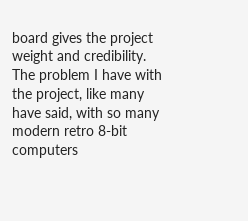board gives the project weight and credibility. The problem I have with the project, like many have said, with so many modern retro 8-bit computers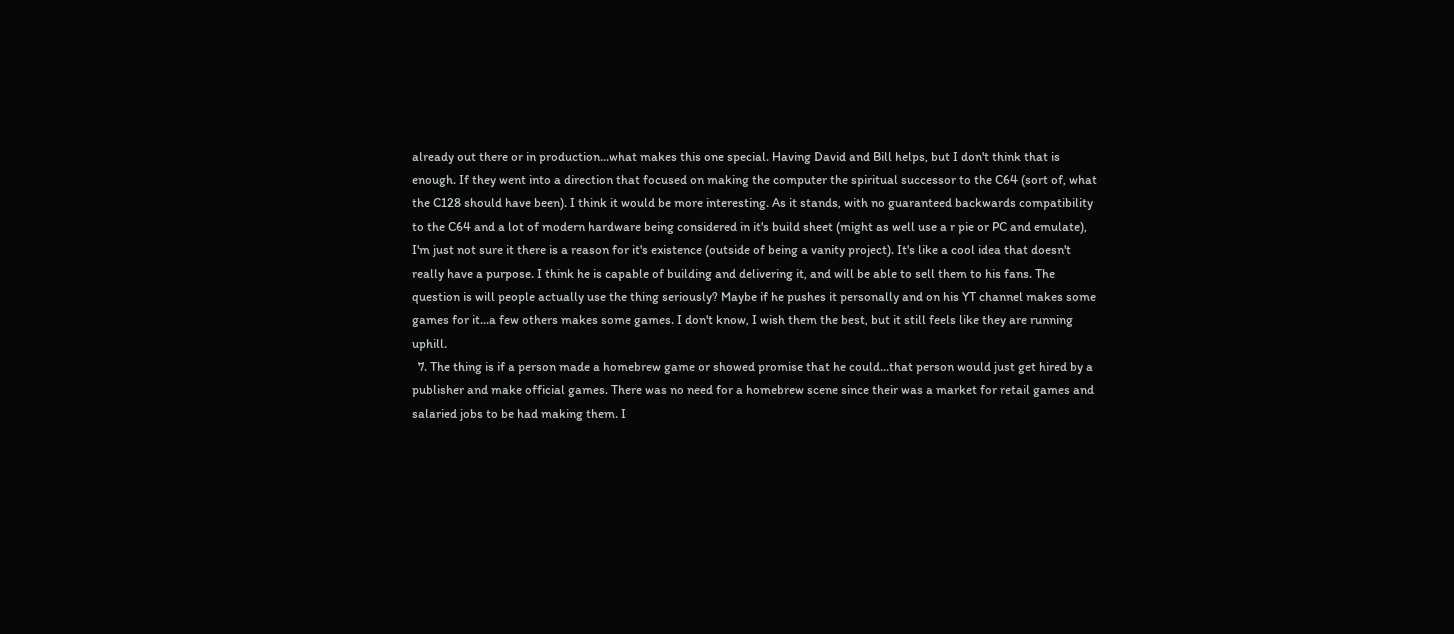already out there or in production...what makes this one special. Having David and Bill helps, but I don't think that is enough. If they went into a direction that focused on making the computer the spiritual successor to the C64 (sort of, what the C128 should have been). I think it would be more interesting. As it stands, with no guaranteed backwards compatibility to the C64 and a lot of modern hardware being considered in it's build sheet (might as well use a r pie or PC and emulate), I'm just not sure it there is a reason for it's existence (outside of being a vanity project). It's like a cool idea that doesn't really have a purpose. I think he is capable of building and delivering it, and will be able to sell them to his fans. The question is will people actually use the thing seriously? Maybe if he pushes it personally and on his YT channel makes some games for it...a few others makes some games. I don't know, I wish them the best, but it still feels like they are running uphill.
  7. The thing is if a person made a homebrew game or showed promise that he could...that person would just get hired by a publisher and make official games. There was no need for a homebrew scene since their was a market for retail games and salaried jobs to be had making them. I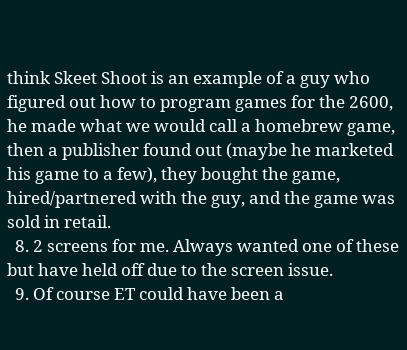think Skeet Shoot is an example of a guy who figured out how to program games for the 2600, he made what we would call a homebrew game, then a publisher found out (maybe he marketed his game to a few), they bought the game, hired/partnered with the guy, and the game was sold in retail.
  8. 2 screens for me. Always wanted one of these but have held off due to the screen issue.
  9. Of course ET could have been a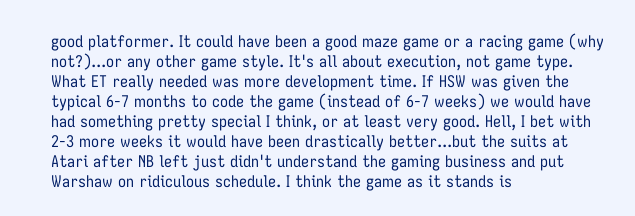good platformer. It could have been a good maze game or a racing game (why not?)...or any other game style. It's all about execution, not game type. What ET really needed was more development time. If HSW was given the typical 6-7 months to code the game (instead of 6-7 weeks) we would have had something pretty special I think, or at least very good. Hell, I bet with 2-3 more weeks it would have been drastically better...but the suits at Atari after NB left just didn't understand the gaming business and put Warshaw on ridiculous schedule. I think the game as it stands is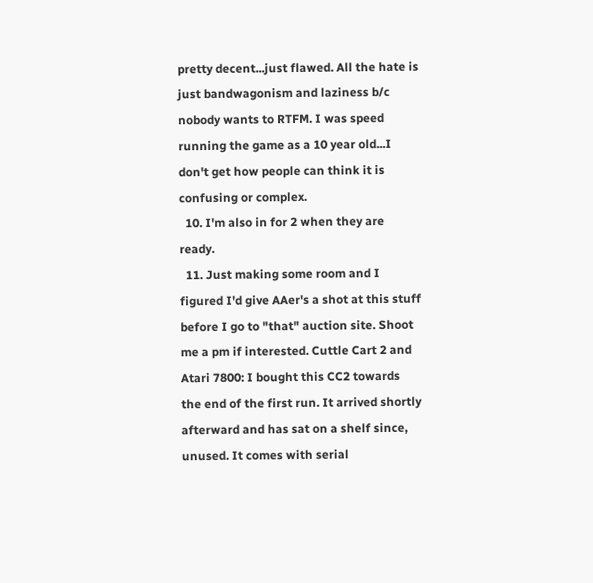pretty decent...just flawed. All the hate is just bandwagonism and laziness b/c nobody wants to RTFM. I was speed running the game as a 10 year old...I don't get how people can think it is confusing or complex.
  10. I'm also in for 2 when they are ready.
  11. Just making some room and I figured I'd give AAer's a shot at this stuff before I go to "that" auction site. Shoot me a pm if interested. Cuttle Cart 2 and Atari 7800: I bought this CC2 towards the end of the first run. It arrived shortly afterward and has sat on a shelf since, unused. It comes with serial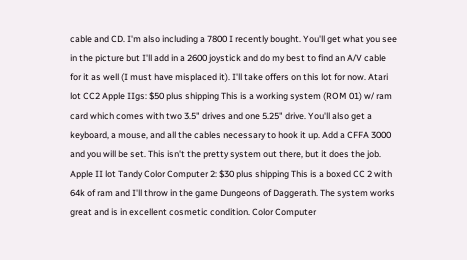cable and CD. I'm also including a 7800 I recently bought. You'll get what you see in the picture but I'll add in a 2600 joystick and do my best to find an A/V cable for it as well (I must have misplaced it). I'll take offers on this lot for now. Atari lot CC2 Apple IIgs: $50 plus shipping This is a working system (ROM 01) w/ ram card which comes with two 3.5" drives and one 5.25" drive. You'll also get a keyboard, a mouse, and all the cables necessary to hook it up. Add a CFFA 3000 and you will be set. This isn't the pretty system out there, but it does the job. Apple II lot Tandy Color Computer 2: $30 plus shipping This is a boxed CC 2 with 64k of ram and I'll throw in the game Dungeons of Daggerath. The system works great and is in excellent cosmetic condition. Color Computer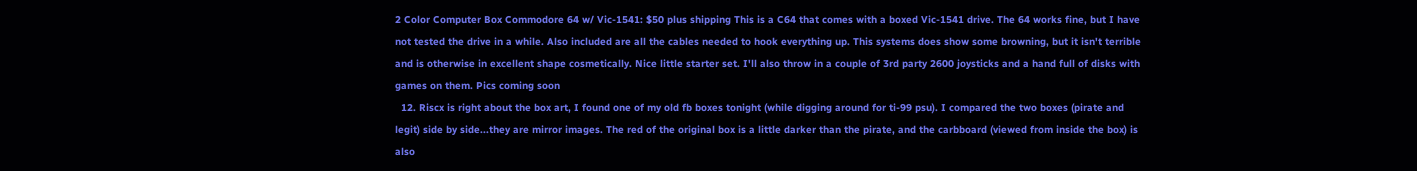2 Color Computer Box Commodore 64 w/ Vic-1541: $50 plus shipping This is a C64 that comes with a boxed Vic-1541 drive. The 64 works fine, but I have not tested the drive in a while. Also included are all the cables needed to hook everything up. This systems does show some browning, but it isn't terrible and is otherwise in excellent shape cosmetically. Nice little starter set. I'll also throw in a couple of 3rd party 2600 joysticks and a hand full of disks with games on them. Pics coming soon
  12. Riscx is right about the box art, I found one of my old fb boxes tonight (while digging around for ti-99 psu). I compared the two boxes (pirate and legit) side by side...they are mirror images. The red of the original box is a little darker than the pirate, and the carbboard (viewed from inside the box) is also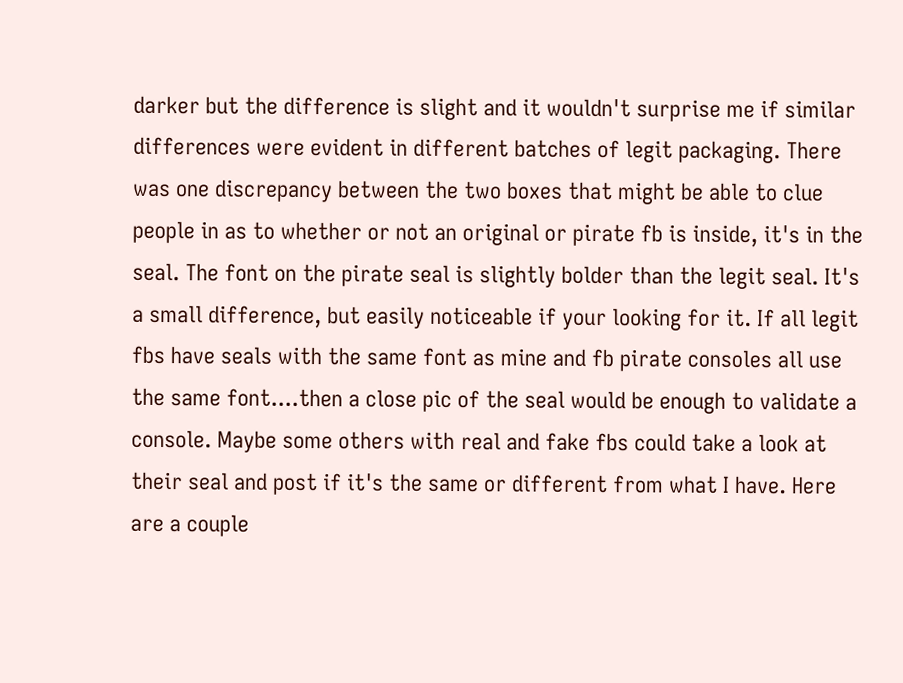darker but the difference is slight and it wouldn't surprise me if similar differences were evident in different batches of legit packaging. There was one discrepancy between the two boxes that might be able to clue people in as to whether or not an original or pirate fb is inside, it's in the seal. The font on the pirate seal is slightly bolder than the legit seal. It's a small difference, but easily noticeable if your looking for it. If all legit fbs have seals with the same font as mine and fb pirate consoles all use the same font....then a close pic of the seal would be enough to validate a console. Maybe some others with real and fake fbs could take a look at their seal and post if it's the same or different from what I have. Here are a couple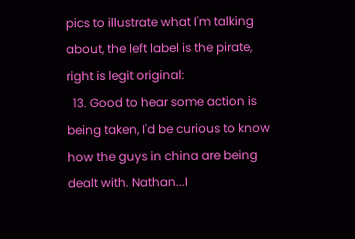pics to illustrate what I'm talking about, the left label is the pirate, right is legit original:
  13. Good to hear some action is being taken, I'd be curious to know how the guys in china are being dealt with. Nathan...I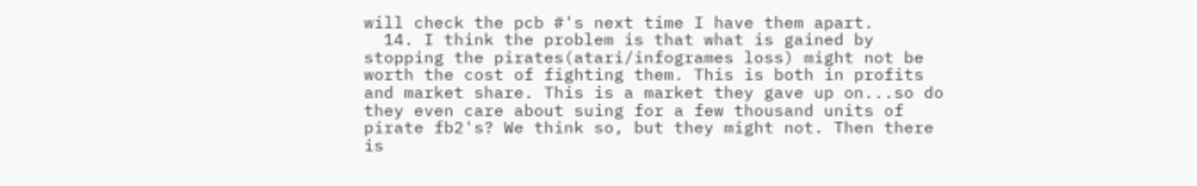will check the pcb #'s next time I have them apart.
  14. I think the problem is that what is gained by stopping the pirates(atari/infogrames loss) might not be worth the cost of fighting them. This is both in profits and market share. This is a market they gave up on...so do they even care about suing for a few thousand units of pirate fb2's? We think so, but they might not. Then there is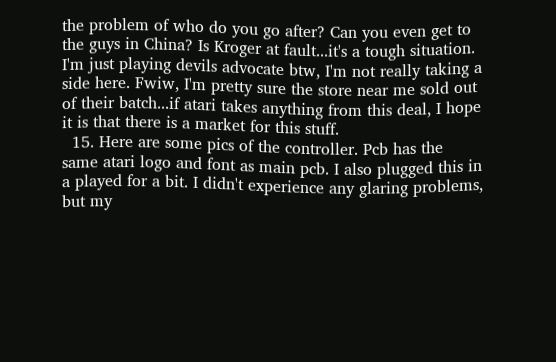the problem of who do you go after? Can you even get to the guys in China? Is Kroger at fault...it's a tough situation. I'm just playing devils advocate btw, I'm not really taking a side here. Fwiw, I'm pretty sure the store near me sold out of their batch...if atari takes anything from this deal, I hope it is that there is a market for this stuff.
  15. Here are some pics of the controller. Pcb has the same atari logo and font as main pcb. I also plugged this in a played for a bit. I didn't experience any glaring problems, but my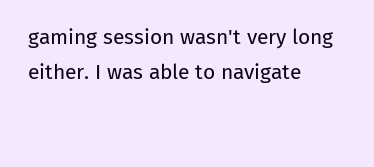gaming session wasn't very long either. I was able to navigate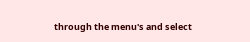through the menu's and select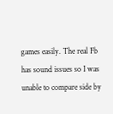games easily. The real Fb has sound issues so I was unable to compare side by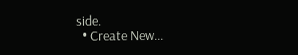side.
  • Create New...